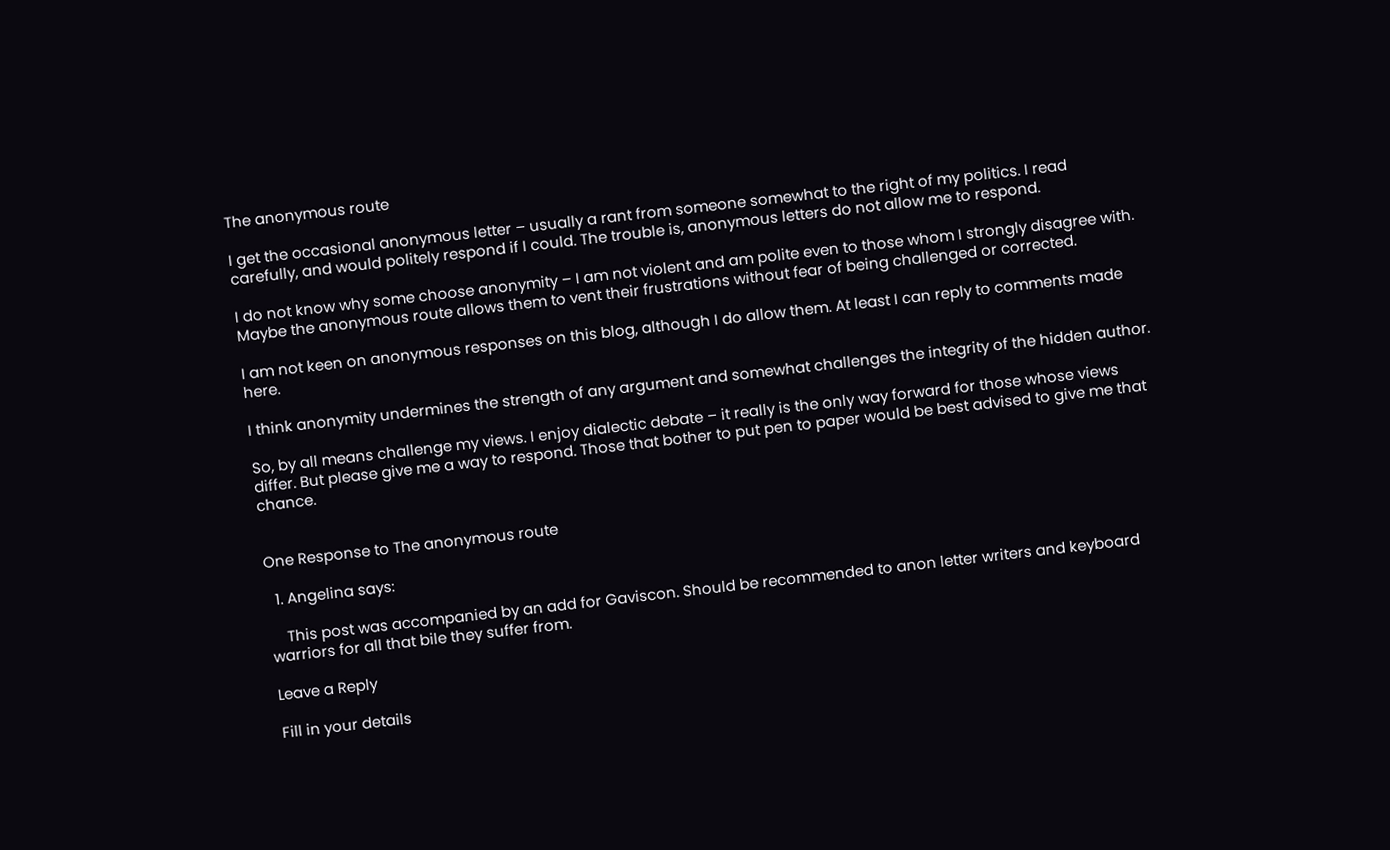The anonymous route

I get the occasional anonymous letter – usually a rant from someone somewhat to the right of my politics. I read carefully, and would politely respond if I could. The trouble is, anonymous letters do not allow me to respond.

I do not know why some choose anonymity – I am not violent and am polite even to those whom I strongly disagree with. Maybe the anonymous route allows them to vent their frustrations without fear of being challenged or corrected.

I am not keen on anonymous responses on this blog, although I do allow them. At least I can reply to comments made here.

I think anonymity undermines the strength of any argument and somewhat challenges the integrity of the hidden author.

So, by all means challenge my views. I enjoy dialectic debate – it really is the only way forward for those whose views differ. But please give me a way to respond. Those that bother to put pen to paper would be best advised to give me that chance.


One Response to The anonymous route

  1. Angelina says:

    This post was accompanied by an add for Gaviscon. Should be recommended to anon letter writers and keyboard warriors for all that bile they suffer from.

Leave a Reply

Fill in your details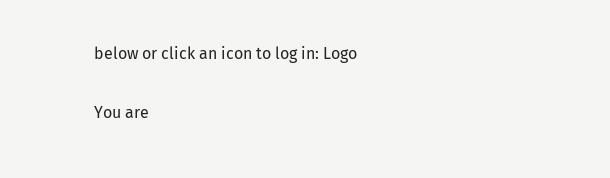below or click an icon to log in: Logo

You are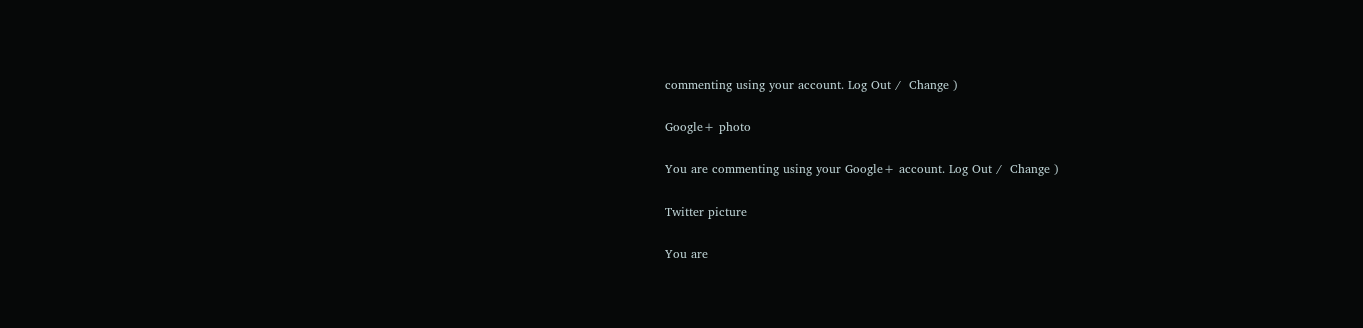commenting using your account. Log Out /  Change )

Google+ photo

You are commenting using your Google+ account. Log Out /  Change )

Twitter picture

You are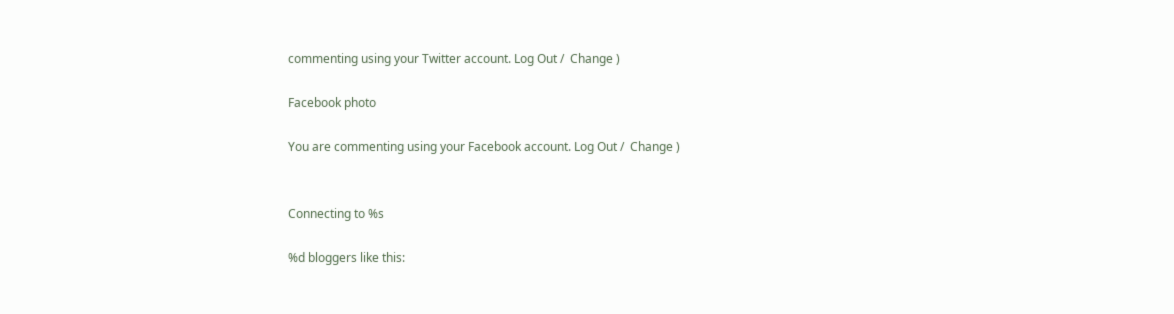commenting using your Twitter account. Log Out /  Change )

Facebook photo

You are commenting using your Facebook account. Log Out /  Change )


Connecting to %s

%d bloggers like this: